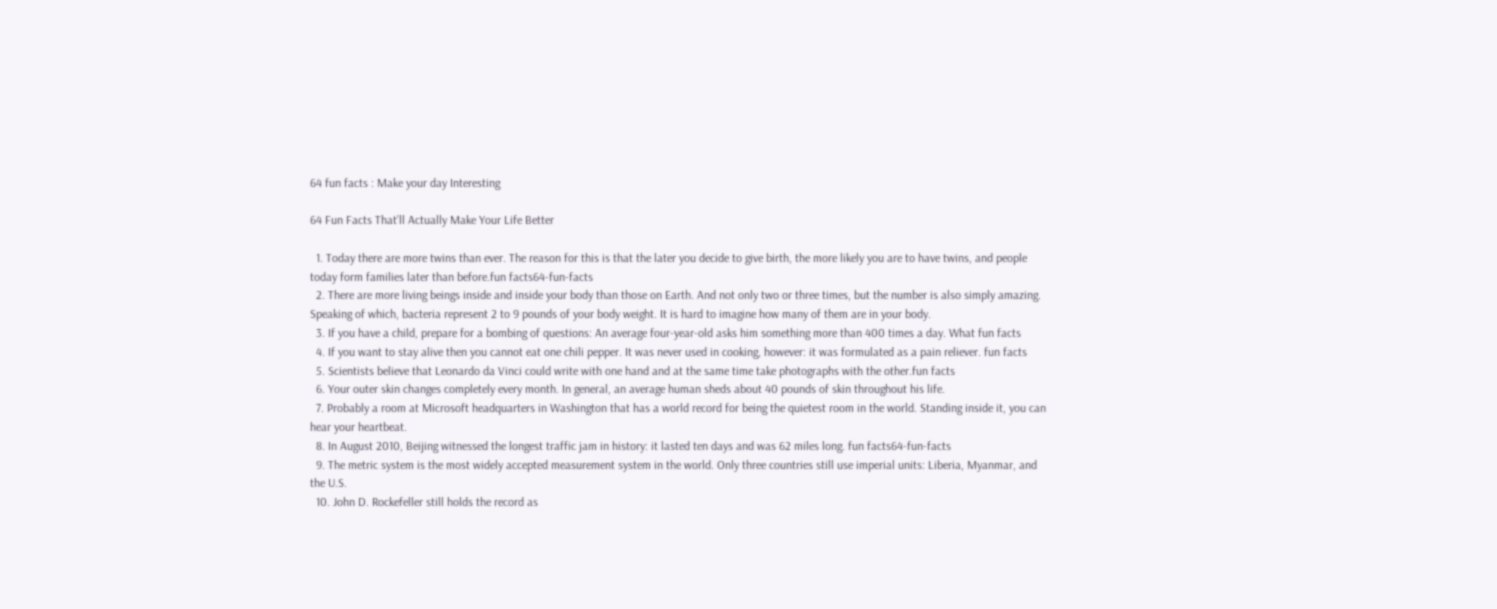64 fun facts : Make your day Interesting

64 Fun Facts That’ll Actually Make Your Life Better

  1. Today there are more twins than ever. The reason for this is that the later you decide to give birth, the more likely you are to have twins, and people today form families later than before.fun facts64-fun-facts
  2. There are more living beings inside and inside your body than those on Earth. And not only two or three times, but the number is also simply amazing. Speaking of which, bacteria represent 2 to 9 pounds of your body weight. It is hard to imagine how many of them are in your body.
  3. If you have a child, prepare for a bombing of questions: An average four-year-old asks him something more than 400 times a day. What fun facts
  4. If you want to stay alive then you cannot eat one chili pepper. It was never used in cooking, however: it was formulated as a pain reliever. fun facts
  5. Scientists believe that Leonardo da Vinci could write with one hand and at the same time take photographs with the other.fun facts
  6. Your outer skin changes completely every month. In general, an average human sheds about 40 pounds of skin throughout his life.
  7. Probably a room at Microsoft headquarters in Washington that has a world record for being the quietest room in the world. Standing inside it, you can hear your heartbeat.
  8. In August 2010, Beijing witnessed the longest traffic jam in history: it lasted ten days and was 62 miles long. fun facts64-fun-facts
  9. The metric system is the most widely accepted measurement system in the world. Only three countries still use imperial units: Liberia, Myanmar, and the U.S.
  10. John D. Rockefeller still holds the record as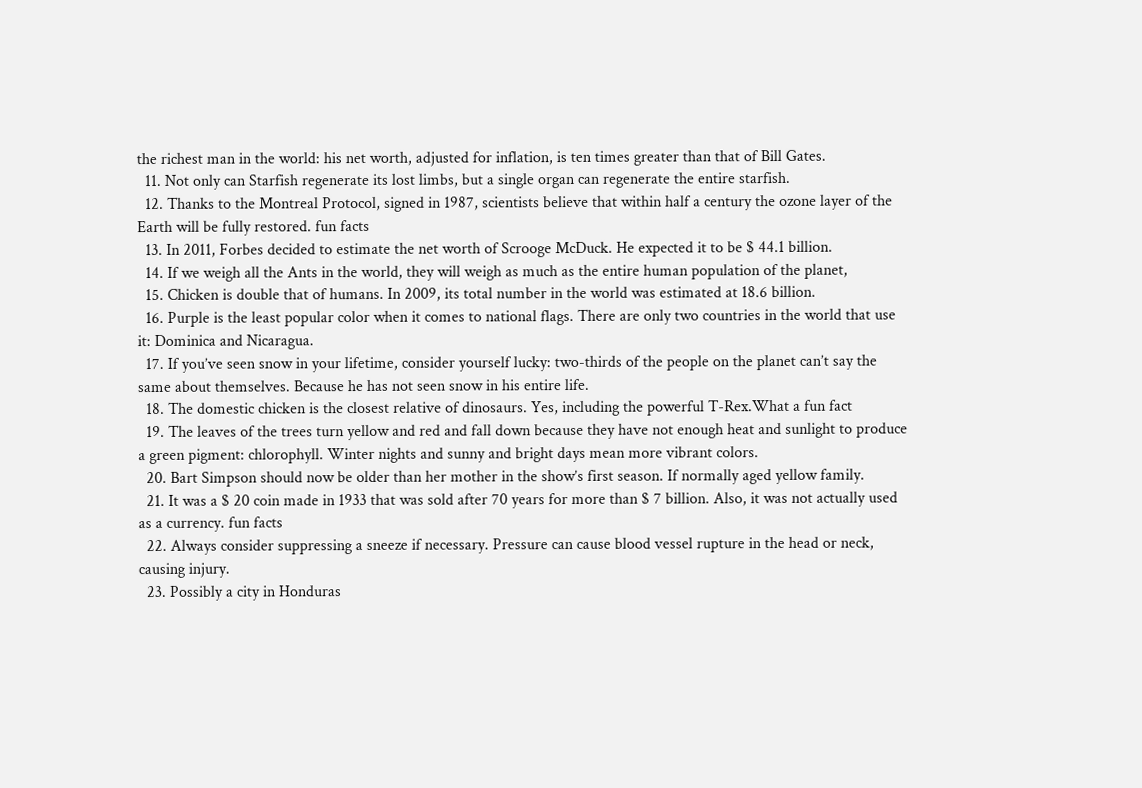the richest man in the world: his net worth, adjusted for inflation, is ten times greater than that of Bill Gates.
  11. Not only can Starfish regenerate its lost limbs, but a single organ can regenerate the entire starfish.
  12. Thanks to the Montreal Protocol, signed in 1987, scientists believe that within half a century the ozone layer of the Earth will be fully restored. fun facts
  13. In 2011, Forbes decided to estimate the net worth of Scrooge McDuck. He expected it to be $ 44.1 billion.
  14. If we weigh all the Ants in the world, they will weigh as much as the entire human population of the planet,
  15. Chicken is double that of humans. In 2009, its total number in the world was estimated at 18.6 billion.
  16. Purple is the least popular color when it comes to national flags. There are only two countries in the world that use it: Dominica and Nicaragua.
  17. If you’ve seen snow in your lifetime, consider yourself lucky: two-thirds of the people on the planet can’t say the same about themselves. Because he has not seen snow in his entire life.
  18. The domestic chicken is the closest relative of dinosaurs. Yes, including the powerful T-Rex.What a fun fact
  19. The leaves of the trees turn yellow and red and fall down because they have not enough heat and sunlight to produce a green pigment: chlorophyll. Winter nights and sunny and bright days mean more vibrant colors.
  20. Bart Simpson should now be older than her mother in the show’s first season. If normally aged yellow family.
  21. It was a $ 20 coin made in 1933 that was sold after 70 years for more than $ 7 billion. Also, it was not actually used as a currency. fun facts
  22. Always consider suppressing a sneeze if necessary. Pressure can cause blood vessel rupture in the head or neck, causing injury.
  23. Possibly a city in Honduras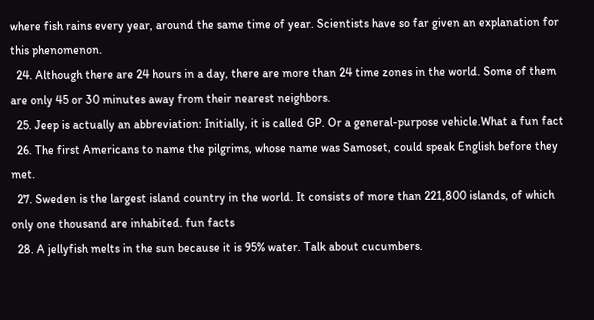where fish rains every year, around the same time of year. Scientists have so far given an explanation for this phenomenon.
  24. Although there are 24 hours in a day, there are more than 24 time zones in the world. Some of them are only 45 or 30 minutes away from their nearest neighbors.
  25. Jeep is actually an abbreviation: Initially, it is called GP. Or a general-purpose vehicle.What a fun fact
  26. The first Americans to name the pilgrims, whose name was Samoset, could speak English before they met.
  27. Sweden is the largest island country in the world. It consists of more than 221,800 islands, of which only one thousand are inhabited. fun facts
  28. A jellyfish melts in the sun because it is 95% water. Talk about cucumbers.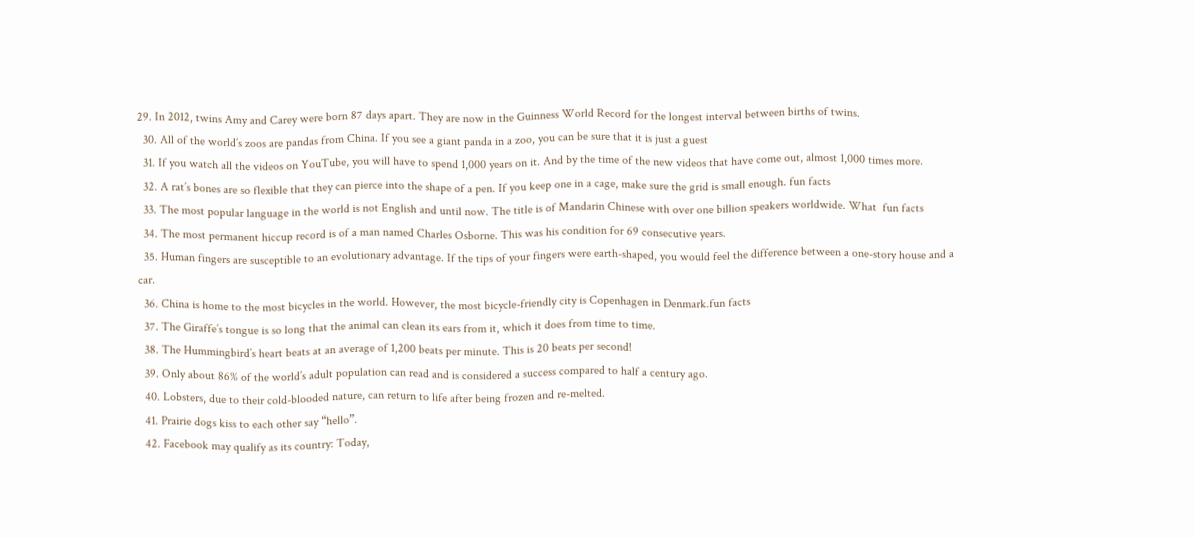29. In 2012, twins Amy and Carey were born 87 days apart. They are now in the Guinness World Record for the longest interval between births of twins.
  30. All of the world’s zoos are pandas from China. If you see a giant panda in a zoo, you can be sure that it is just a guest
  31. If you watch all the videos on YouTube, you will have to spend 1,000 years on it. And by the time of the new videos that have come out, almost 1,000 times more.
  32. A rat’s bones are so flexible that they can pierce into the shape of a pen. If you keep one in a cage, make sure the grid is small enough. fun facts
  33. The most popular language in the world is not English and until now. The title is of Mandarin Chinese with over one billion speakers worldwide. What  fun facts
  34. The most permanent hiccup record is of a man named Charles Osborne. This was his condition for 69 consecutive years.
  35. Human fingers are susceptible to an evolutionary advantage. If the tips of your fingers were earth-shaped, you would feel the difference between a one-story house and a car.
  36. China is home to the most bicycles in the world. However, the most bicycle-friendly city is Copenhagen in Denmark.fun facts
  37. The Giraffe’s tongue is so long that the animal can clean its ears from it, which it does from time to time.
  38. The Hummingbird’s heart beats at an average of 1,200 beats per minute. This is 20 beats per second!
  39. Only about 86% of the world’s adult population can read and is considered a success compared to half a century ago.
  40. Lobsters, due to their cold-blooded nature, can return to life after being frozen and re-melted.
  41. Prairie dogs kiss to each other say “hello”.
  42. Facebook may qualify as its country: Today,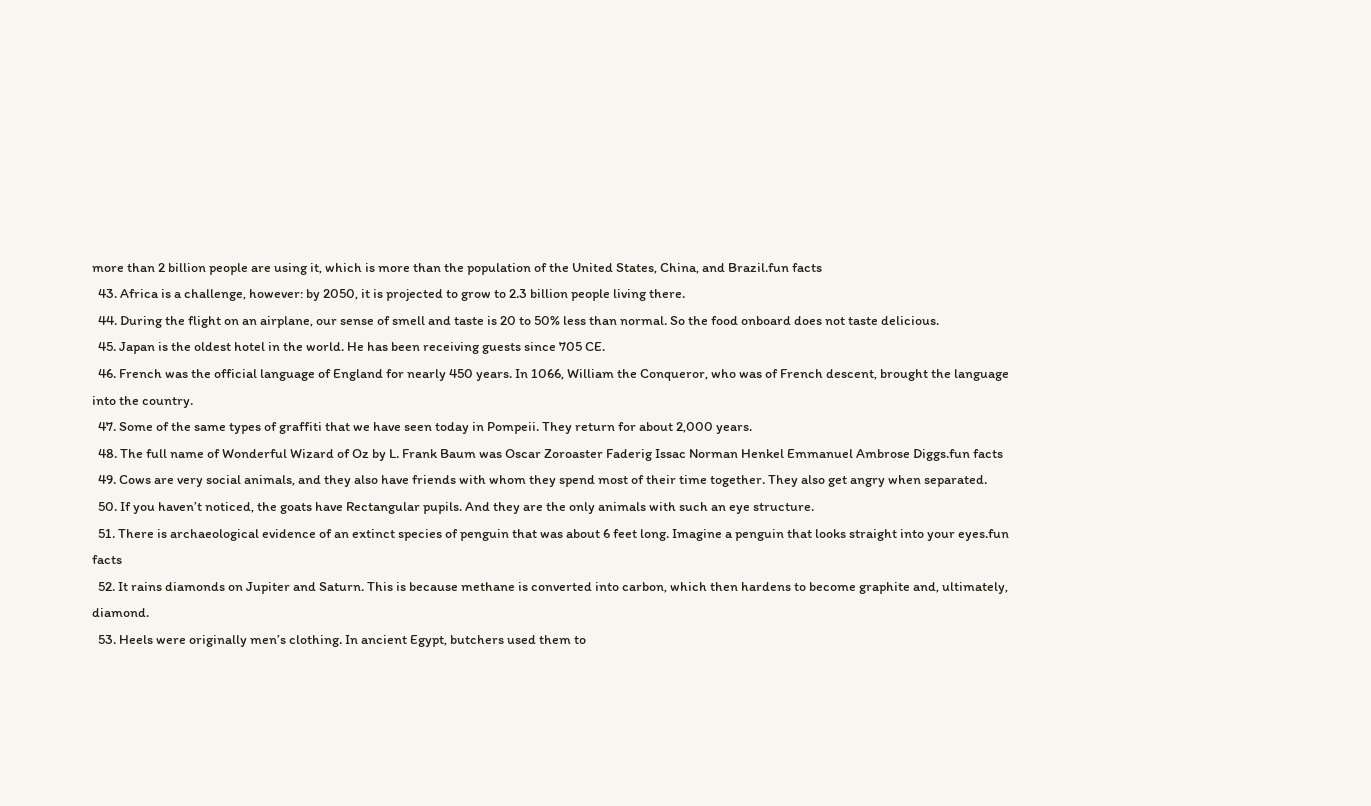more than 2 billion people are using it, which is more than the population of the United States, China, and Brazil.fun facts
  43. Africa is a challenge, however: by 2050, it is projected to grow to 2.3 billion people living there.
  44. During the flight on an airplane, our sense of smell and taste is 20 to 50% less than normal. So the food onboard does not taste delicious.
  45. Japan is the oldest hotel in the world. He has been receiving guests since 705 CE.
  46. French was the official language of England for nearly 450 years. In 1066, William the Conqueror, who was of French descent, brought the language into the country.
  47. Some of the same types of graffiti that we have seen today in Pompeii. They return for about 2,000 years.
  48. The full name of Wonderful Wizard of Oz by L. Frank Baum was Oscar Zoroaster Faderig Issac Norman Henkel Emmanuel Ambrose Diggs.fun facts
  49. Cows are very social animals, and they also have friends with whom they spend most of their time together. They also get angry when separated.
  50. If you haven’t noticed, the goats have Rectangular pupils. And they are the only animals with such an eye structure.
  51. There is archaeological evidence of an extinct species of penguin that was about 6 feet long. Imagine a penguin that looks straight into your eyes.fun facts
  52. It rains diamonds on Jupiter and Saturn. This is because methane is converted into carbon, which then hardens to become graphite and, ultimately, diamond.
  53. Heels were originally men’s clothing. In ancient Egypt, butchers used them to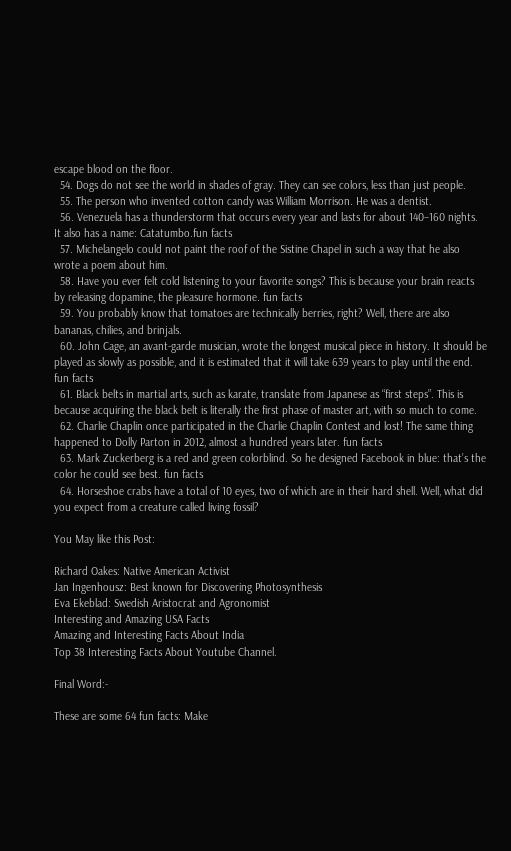escape blood on the floor.
  54. Dogs do not see the world in shades of gray. They can see colors, less than just people.
  55. The person who invented cotton candy was William Morrison. He was a dentist.
  56. Venezuela has a thunderstorm that occurs every year and lasts for about 140–160 nights. It also has a name: Catatumbo.fun facts
  57. Michelangelo could not paint the roof of the Sistine Chapel in such a way that he also wrote a poem about him.
  58. Have you ever felt cold listening to your favorite songs? This is because your brain reacts by releasing dopamine, the pleasure hormone. fun facts
  59. You probably know that tomatoes are technically berries, right? Well, there are also bananas, chilies, and brinjals.
  60. John Cage, an avant-garde musician, wrote the longest musical piece in history. It should be played as slowly as possible, and it is estimated that it will take 639 years to play until the end. fun facts
  61. Black belts in martial arts, such as karate, translate from Japanese as “first steps”. This is because acquiring the black belt is literally the first phase of master art, with so much to come.
  62. Charlie Chaplin once participated in the Charlie Chaplin Contest and lost! The same thing happened to Dolly Parton in 2012, almost a hundred years later. fun facts
  63. Mark Zuckerberg is a red and green colorblind. So he designed Facebook in blue: that’s the color he could see best. fun facts
  64. Horseshoe crabs have a total of 10 eyes, two of which are in their hard shell. Well, what did you expect from a creature called living fossil?

You May like this Post:

Richard Oakes: Native American Activist
Jan Ingenhousz: Best known for Discovering Photosynthesis
Eva Ekeblad: Swedish Aristocrat and Agronomist
Interesting and Amazing USA Facts
Amazing and Interesting Facts About India
Top 38 Interesting Facts About Youtube Channel.

Final Word:-

These are some 64 fun facts: Make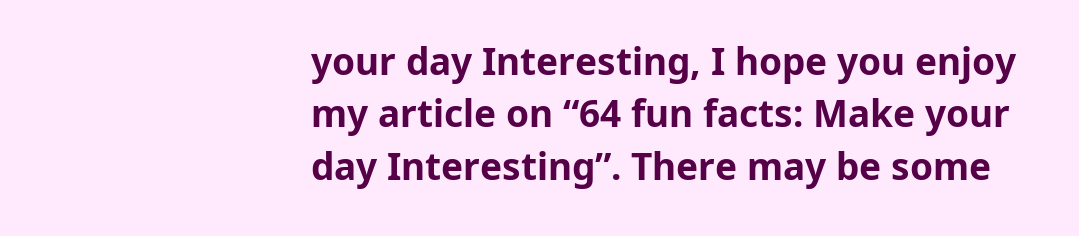your day Interesting, I hope you enjoy my article on “64 fun facts: Make your day Interesting”. There may be some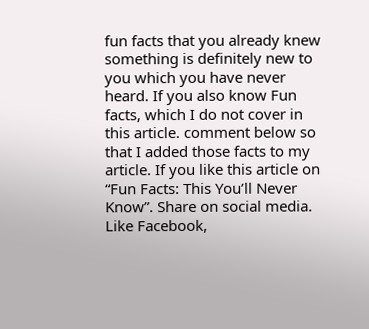fun facts that you already knew something is definitely new to you which you have never heard. If you also know Fun facts, which I do not cover in this article. comment below so that I added those facts to my article. If you like this article on “Fun Facts: This You’ll Never Know”. Share on social media. Like Facebook,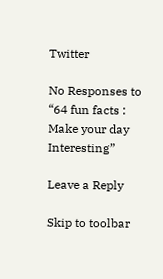Twitter

No Responses to “64 fun facts : Make your day Interesting”

Leave a Reply

Skip to toolbar